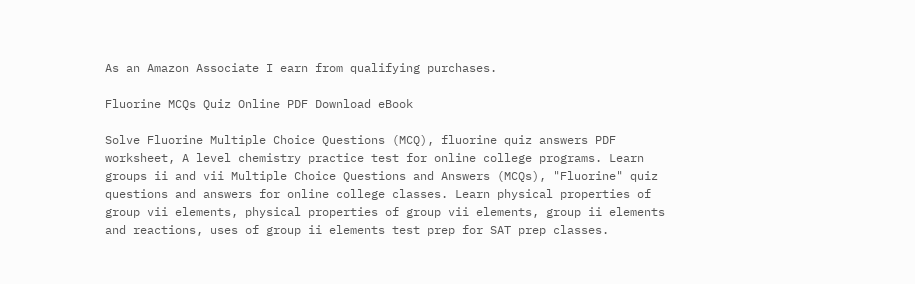As an Amazon Associate I earn from qualifying purchases.

Fluorine MCQs Quiz Online PDF Download eBook

Solve Fluorine Multiple Choice Questions (MCQ), fluorine quiz answers PDF worksheet, A level chemistry practice test for online college programs. Learn groups ii and vii Multiple Choice Questions and Answers (MCQs), "Fluorine" quiz questions and answers for online college classes. Learn physical properties of group vii elements, physical properties of group vii elements, group ii elements and reactions, uses of group ii elements test prep for SAT prep classes.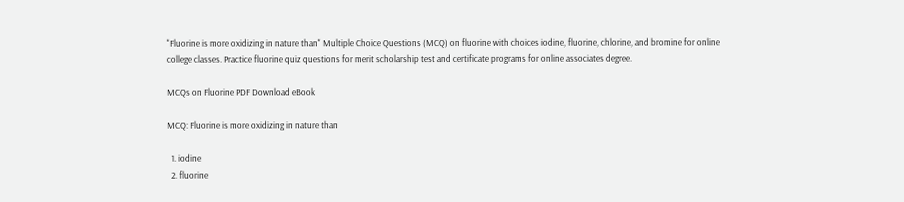"Fluorine is more oxidizing in nature than" Multiple Choice Questions (MCQ) on fluorine with choices iodine, fluorine, chlorine, and bromine for online college classes. Practice fluorine quiz questions for merit scholarship test and certificate programs for online associates degree.

MCQs on Fluorine PDF Download eBook

MCQ: Fluorine is more oxidizing in nature than

  1. iodine
  2. fluorine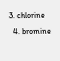3. chlorine
  4. bromine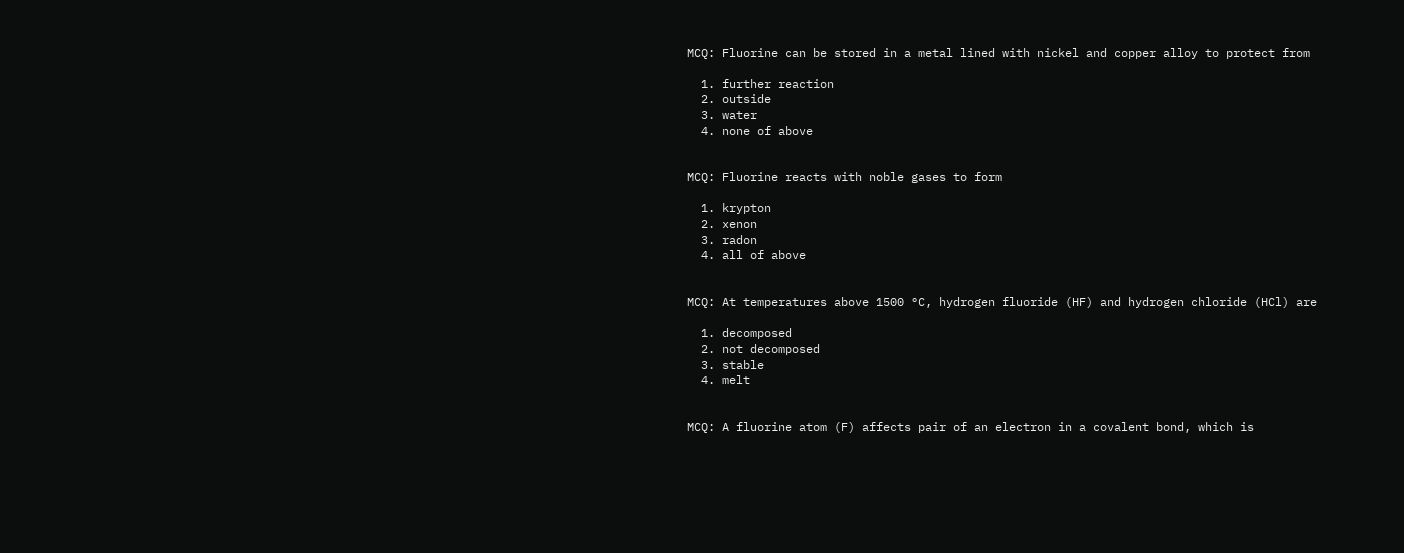MCQ: Fluorine can be stored in a metal lined with nickel and copper alloy to protect from

  1. further reaction
  2. outside
  3. water
  4. none of above


MCQ: Fluorine reacts with noble gases to form

  1. krypton
  2. xenon
  3. radon
  4. all of above


MCQ: At temperatures above 1500 °C, hydrogen fluoride (HF) and hydrogen chloride (HCl) are

  1. decomposed
  2. not decomposed
  3. stable
  4. melt


MCQ: A fluorine atom (F) affects pair of an electron in a covalent bond, which is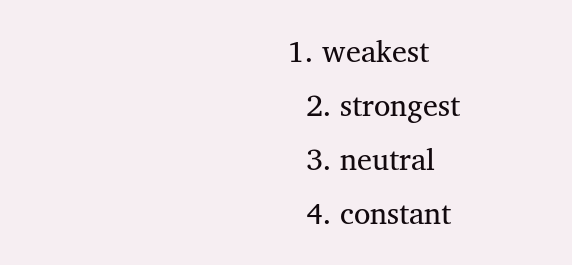1. weakest
  2. strongest
  3. neutral
  4. constant